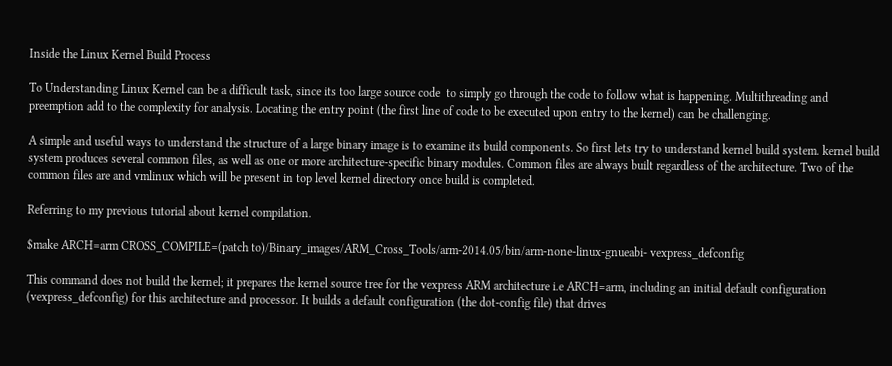Inside the Linux Kernel Build Process

To Understanding Linux Kernel can be a difficult task, since its too large source code  to simply go through the code to follow what is happening. Multithreading and preemption add to the complexity for analysis. Locating the entry point (the first line of code to be executed upon entry to the kernel) can be challenging.

A simple and useful ways to understand the structure of a large binary image is to examine its build components. So first lets try to understand kernel build system. kernel build system produces several common files, as well as one or more architecture-specific binary modules. Common files are always built regardless of the architecture. Two of the common files are and vmlinux which will be present in top level kernel directory once build is completed.

Referring to my previous tutorial about kernel compilation.

$make ARCH=arm CROSS_COMPILE=(patch to)/Binary_images/ARM_Cross_Tools/arm-2014.05/bin/arm-none-linux-gnueabi- vexpress_defconfig

This command does not build the kernel; it prepares the kernel source tree for the vexpress ARM architecture i.e ARCH=arm, including an initial default configuration (vexpress_defconfig) for this architecture and processor. It builds a default configuration (the dot-config file) that drives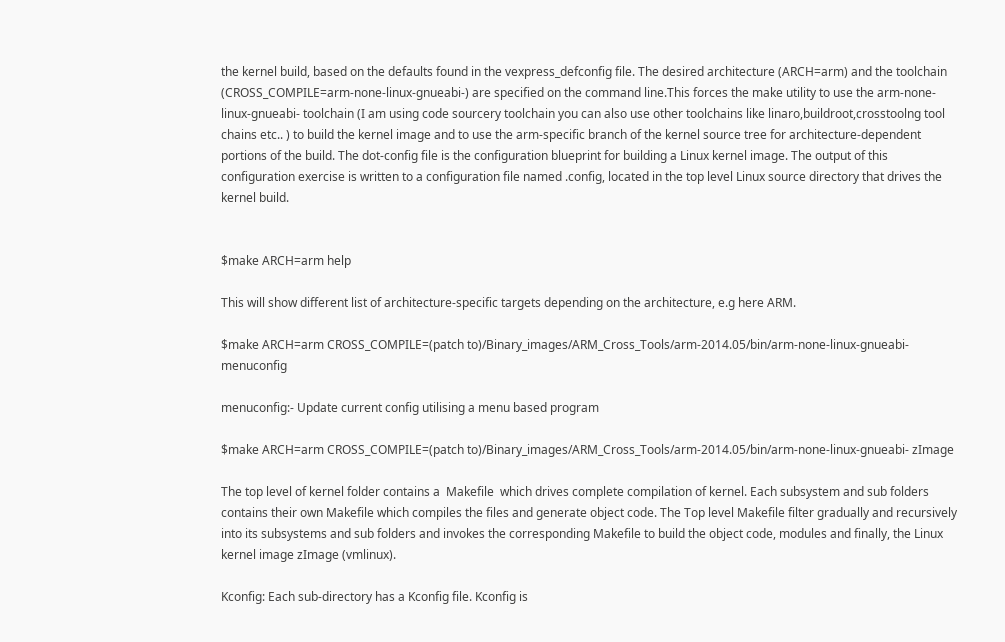the kernel build, based on the defaults found in the vexpress_defconfig file. The desired architecture (ARCH=arm) and the toolchain (CROSS_COMPILE=arm-none-linux-gnueabi-) are specified on the command line.This forces the make utility to use the arm-none-linux-gnueabi- toolchain (I am using code sourcery toolchain you can also use other toolchains like linaro,buildroot,crosstoolng tool chains etc.. ) to build the kernel image and to use the arm-specific branch of the kernel source tree for architecture-dependent portions of the build. The dot-config file is the configuration blueprint for building a Linux kernel image. The output of this configuration exercise is written to a configuration file named .config, located in the top level Linux source directory that drives the kernel build.


$make ARCH=arm help

This will show different list of architecture-specific targets depending on the architecture, e.g here ARM.

$make ARCH=arm CROSS_COMPILE=(patch to)/Binary_images/ARM_Cross_Tools/arm-2014.05/bin/arm-none-linux-gnueabi- menuconfig

menuconfig:- Update current config utilising a menu based program

$make ARCH=arm CROSS_COMPILE=(patch to)/Binary_images/ARM_Cross_Tools/arm-2014.05/bin/arm-none-linux-gnueabi- zImage

The top level of kernel folder contains a  Makefile  which drives complete compilation of kernel. Each subsystem and sub folders contains their own Makefile which compiles the files and generate object code. The Top level Makefile filter gradually and recursively into its subsystems and sub folders and invokes the corresponding Makefile to build the object code, modules and finally, the Linux kernel image zImage (vmlinux).

Kconfig: Each sub-directory has a Kconfig file. Kconfig is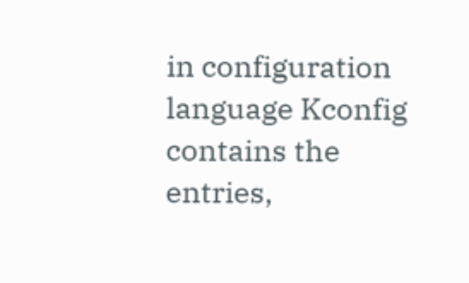in configuration language Kconfig contains the entries,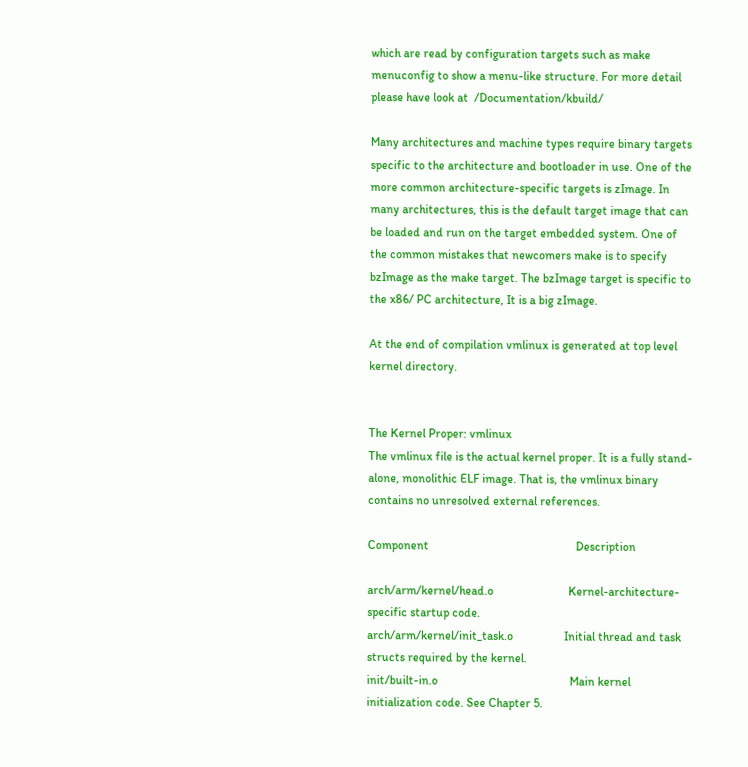which are read by configuration targets such as make menuconfig to show a menu-like structure. For more detail please have look at  /Documentation/kbuild/

Many architectures and machine types require binary targets specific to the architecture and bootloader in use. One of the more common architecture-specific targets is zImage. In many architectures, this is the default target image that can be loaded and run on the target embedded system. One of the common mistakes that newcomers make is to specify bzImage as the make target. The bzImage target is specific to the x86/ PC architecture, It is a big zImage.

At the end of compilation vmlinux is generated at top level kernel directory.


The Kernel Proper: vmlinux
The vmlinux file is the actual kernel proper. It is a fully stand-alone, monolithic ELF image. That is, the vmlinux binary contains no unresolved external references.

Component                                                 Description

arch/arm/kernel/head.o                         Kernel-architecture-specific startup code.
arch/arm/kernel/init_task.o                 Initial thread and task structs required by the kernel.
init/built-in.o                                            Main kernel initialization code. See Chapter 5.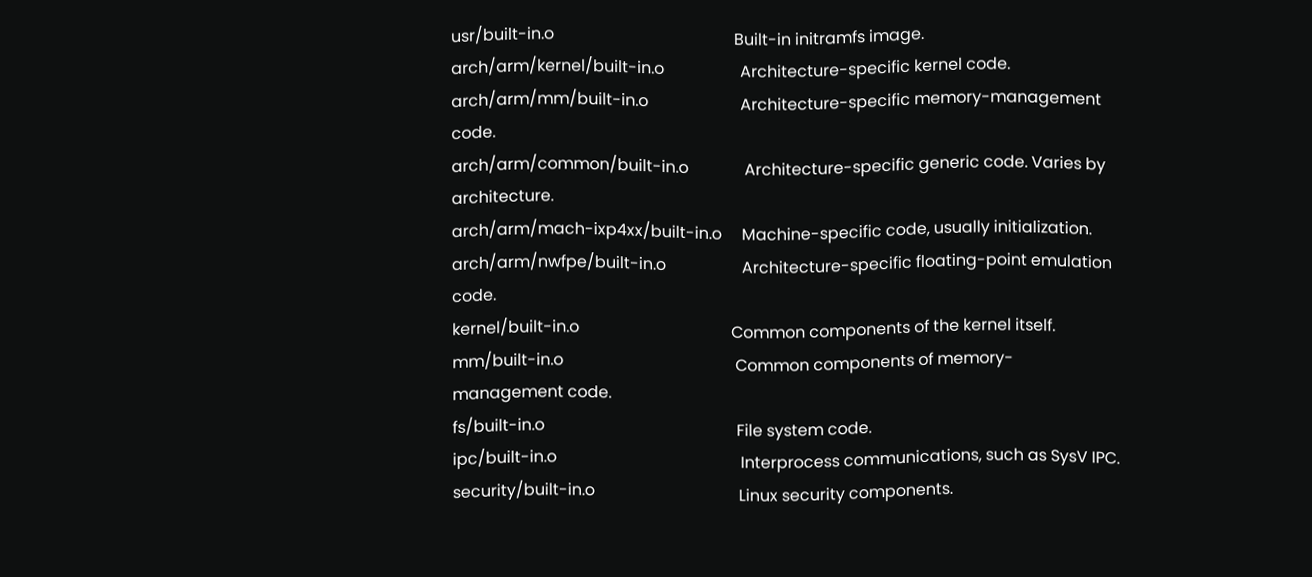usr/built-in.o                                             Built-in initramfs image.
arch/arm/kernel/built-in.o                   Architecture-specific kernel code.
arch/arm/mm/built-in.o                       Architecture-specific memory-management code.
arch/arm/common/built-in.o              Architecture-specific generic code. Varies by                                                                                           architecture.
arch/arm/mach-ixp4xx/built-in.o     Machine-specific code, usually initialization.
arch/arm/nwfpe/built-in.o                   Architecture-specific floating-point emulation code.
kernel/built-in.o                                      Common components of the kernel itself.
mm/built-in.o                                           Common components of memory-management code.
fs/built-in.o                                                File system code.
ipc/built-in.o                                              Interprocess communications, such as SysV IPC.
security/built-in.o                                    Linux security components.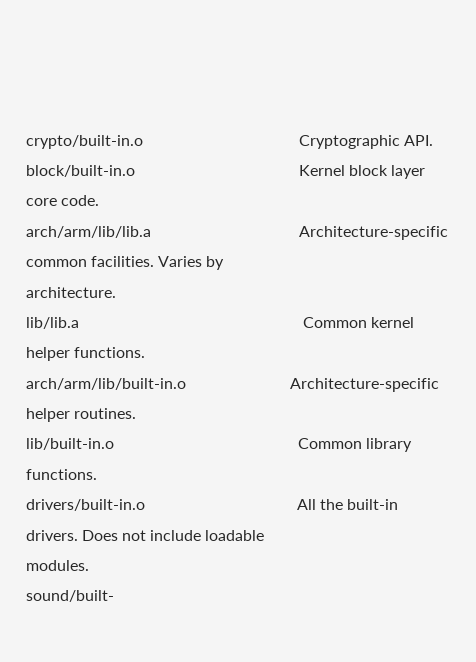crypto/built-in.o                                       Cryptographic API.
block/built-in.o                                         Kernel block layer core code.
arch/arm/lib/lib.a                                     Architecture-specific common facilities. Varies by                                                                               architecture.
lib/lib.a                                                        Common kernel helper functions.
arch/arm/lib/built-in.o                          Architecture-specific helper routines.
lib/built-in.o                                              Common library functions.
drivers/built-in.o                                      All the built-in drivers. Does not include loadable                                                                                 modules.
sound/built-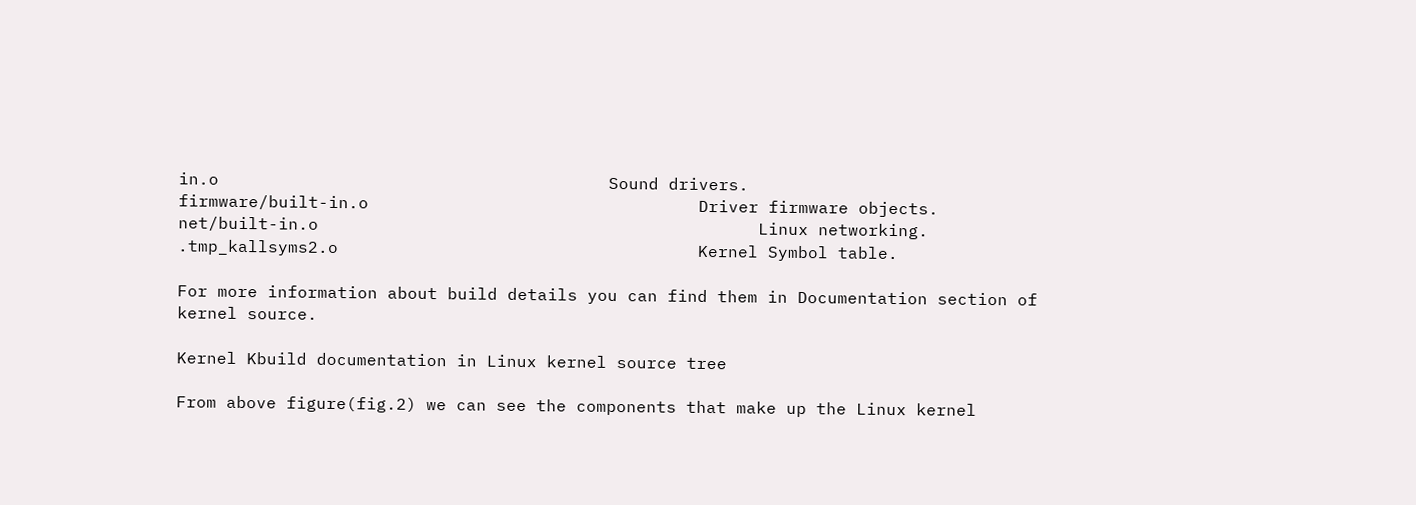in.o                                       Sound drivers.
firmware/built-in.o                                 Driver firmware objects.
net/built-in.o                                            Linux networking.
.tmp_kallsyms2.o                                    Kernel Symbol table.

For more information about build details you can find them in Documentation section of kernel source.

Kernel Kbuild documentation in Linux kernel source tree

From above figure(fig.2) we can see the components that make up the Linux kernel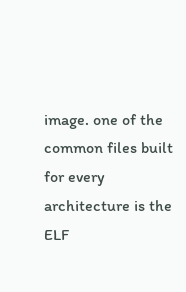image. one of the common files built for every architecture is the ELF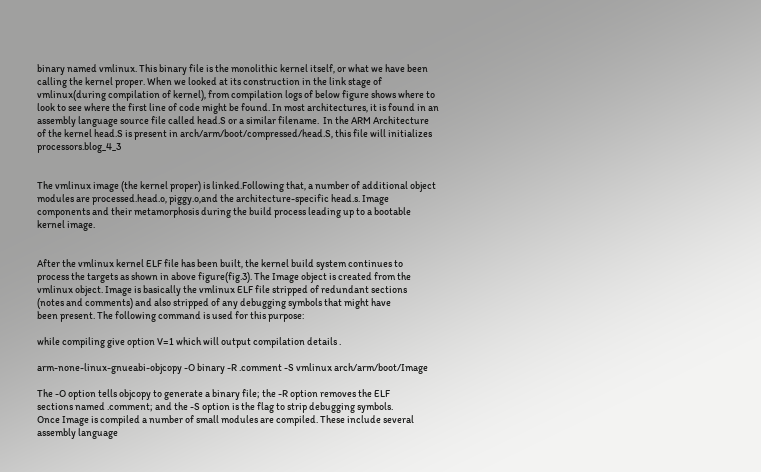binary named vmlinux. This binary file is the monolithic kernel itself, or what we have been calling the kernel proper. When we looked at its construction in the link stage of vmlinux(during compilation of kernel), from compilation logs of below figure shows where to look to see where the first line of code might be found. In most architectures, it is found in an assembly language source file called head.S or a similar filename.  In the ARM Architecture of the kernel head.S is present in arch/arm/boot/compressed/head.S, this file will initializes processors.blog_4_3


The vmlinux image (the kernel proper) is linked.Following that, a number of additional object modules are processed.head.o, piggy.o,and the architecture-specific head.s. Image components and their metamorphosis during the build process leading up to a bootable kernel image.


After the vmlinux kernel ELF file has been built, the kernel build system continues to
process the targets as shown in above figure(fig.3). The Image object is created from the vmlinux object. Image is basically the vmlinux ELF file stripped of redundant sections
(notes and comments) and also stripped of any debugging symbols that might have
been present. The following command is used for this purpose:

while compiling give option V=1 which will output compilation details .

arm-none-linux-gnueabi-objcopy -O binary -R .comment -S vmlinux arch/arm/boot/Image

The -O option tells objcopy to generate a binary file; the -R option removes the ELF
sections named .comment; and the -S option is the flag to strip debugging symbols.
Once Image is compiled a number of small modules are compiled. These include several assembly language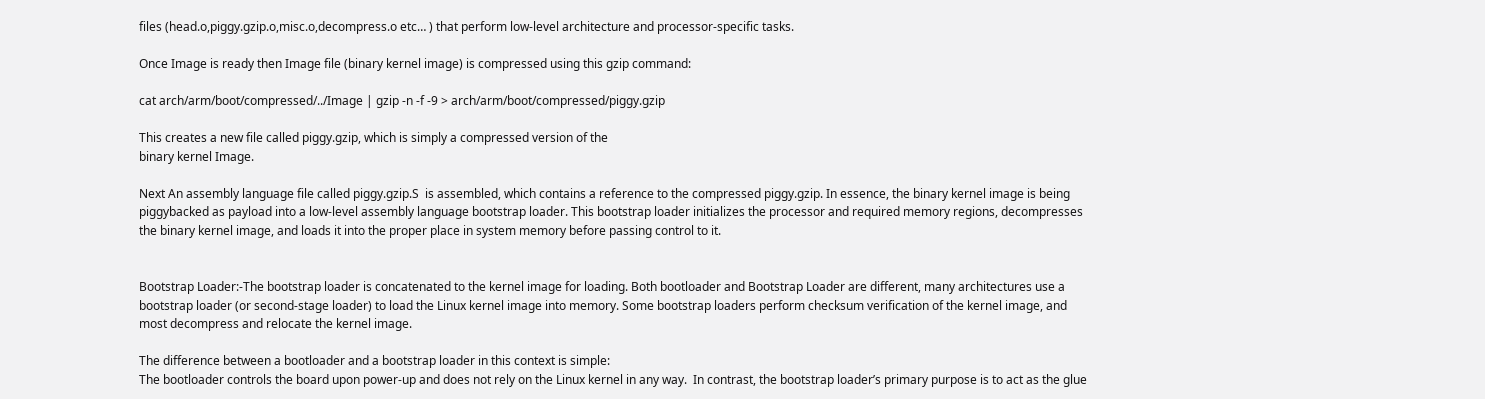files (head.o,piggy.gzip.o,misc.o,decompress.o etc… ) that perform low-level architecture and processor-specific tasks.

Once Image is ready then Image file (binary kernel image) is compressed using this gzip command:

cat arch/arm/boot/compressed/../Image | gzip -n -f -9 > arch/arm/boot/compressed/piggy.gzip

This creates a new file called piggy.gzip, which is simply a compressed version of the
binary kernel Image.

Next An assembly language file called piggy.gzip.S  is assembled, which contains a reference to the compressed piggy.gzip. In essence, the binary kernel image is being piggybacked as payload into a low-level assembly language bootstrap loader. This bootstrap loader initializes the processor and required memory regions, decompresses the binary kernel image, and loads it into the proper place in system memory before passing control to it.


Bootstrap Loader:-The bootstrap loader is concatenated to the kernel image for loading. Both bootloader and Bootstrap Loader are different, many architectures use a bootstrap loader (or second-stage loader) to load the Linux kernel image into memory. Some bootstrap loaders perform checksum verification of the kernel image, and most decompress and relocate the kernel image.

The difference between a bootloader and a bootstrap loader in this context is simple:
The bootloader controls the board upon power-up and does not rely on the Linux kernel in any way.  In contrast, the bootstrap loader’s primary purpose is to act as the glue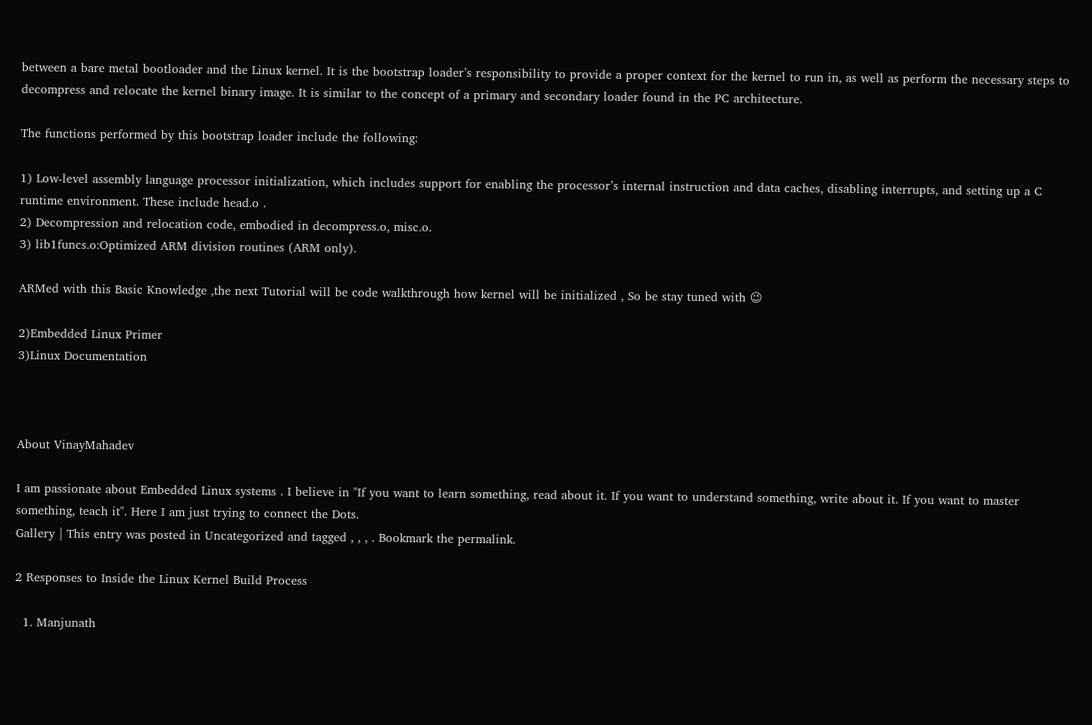between a bare metal bootloader and the Linux kernel. It is the bootstrap loader’s responsibility to provide a proper context for the kernel to run in, as well as perform the necessary steps to decompress and relocate the kernel binary image. It is similar to the concept of a primary and secondary loader found in the PC architecture.

The functions performed by this bootstrap loader include the following:

1) Low-level assembly language processor initialization, which includes support for enabling the processor’s internal instruction and data caches, disabling interrupts, and setting up a C runtime environment. These include head.o .
2) Decompression and relocation code, embodied in decompress.o, misc.o.
3) lib1funcs.o:Optimized ARM division routines (ARM only).

ARMed with this Basic Knowledge ,the next Tutorial will be code walkthrough how kernel will be initialized , So be stay tuned with 😉

2)Embedded Linux Primer
3)Linux Documentation



About VinayMahadev

I am passionate about Embedded Linux systems . I believe in "If you want to learn something, read about it. If you want to understand something, write about it. If you want to master something, teach it". Here I am just trying to connect the Dots.
Gallery | This entry was posted in Uncategorized and tagged , , , . Bookmark the permalink.

2 Responses to Inside the Linux Kernel Build Process

  1. Manjunath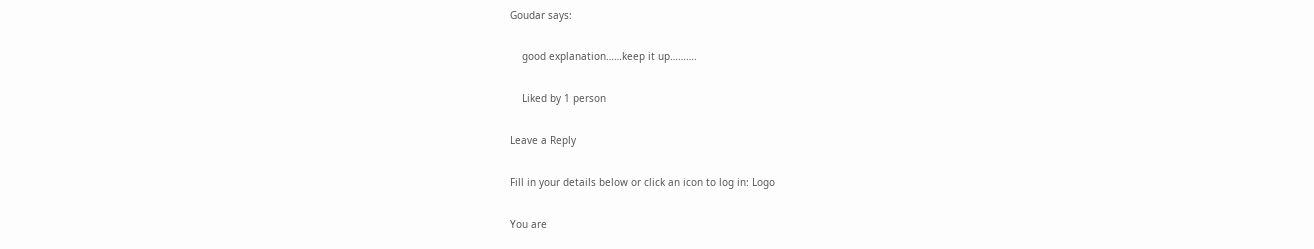Goudar says:

    good explanation……keep it up……….

    Liked by 1 person

Leave a Reply

Fill in your details below or click an icon to log in: Logo

You are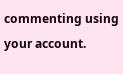commenting using your account.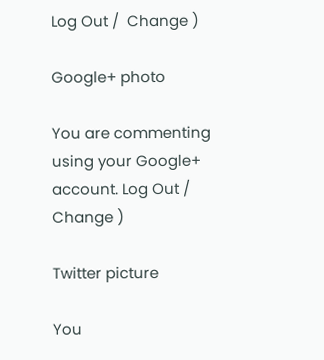Log Out /  Change )

Google+ photo

You are commenting using your Google+ account. Log Out /  Change )

Twitter picture

You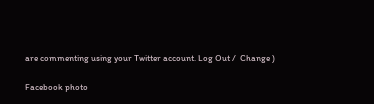are commenting using your Twitter account. Log Out /  Change )

Facebook photo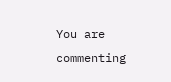You are commenting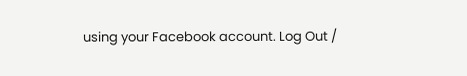using your Facebook account. Log Out /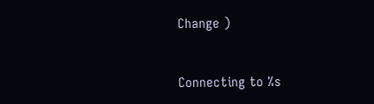Change )


Connecting to %s